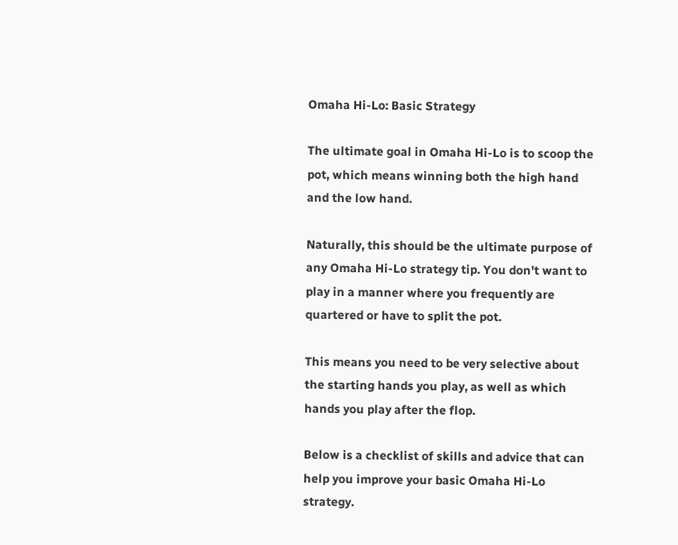Omaha Hi-Lo: Basic Strategy

The ultimate goal in Omaha Hi-Lo is to scoop the pot, which means winning both the high hand and the low hand.

Naturally, this should be the ultimate purpose of any Omaha Hi-Lo strategy tip. You don't want to play in a manner where you frequently are quartered or have to split the pot.

This means you need to be very selective about the starting hands you play, as well as which hands you play after the flop.

Below is a checklist of skills and advice that can help you improve your basic Omaha Hi-Lo strategy.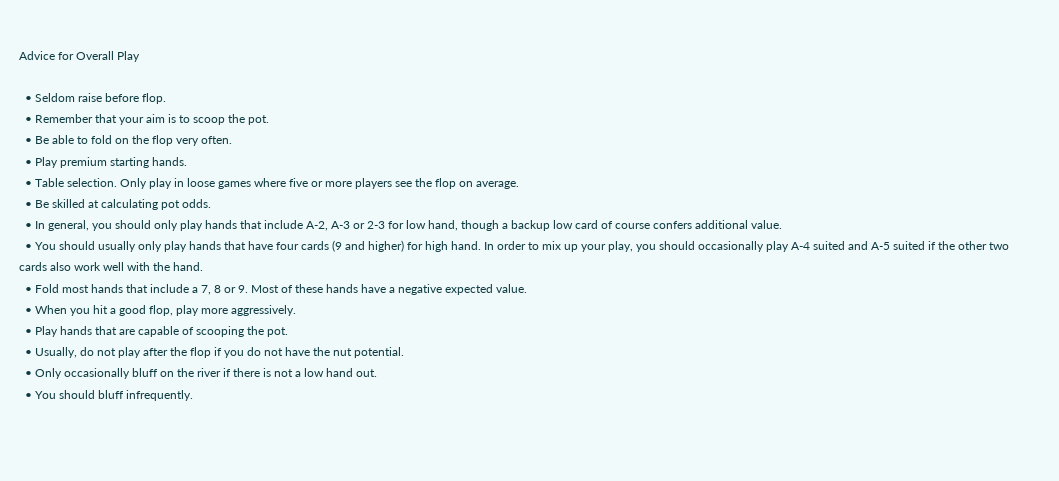Advice for Overall Play

  • Seldom raise before flop.
  • Remember that your aim is to scoop the pot.
  • Be able to fold on the flop very often.
  • Play premium starting hands.
  • Table selection. Only play in loose games where five or more players see the flop on average.
  • Be skilled at calculating pot odds.
  • In general, you should only play hands that include A-2, A-3 or 2-3 for low hand, though a backup low card of course confers additional value.
  • You should usually only play hands that have four cards (9 and higher) for high hand. In order to mix up your play, you should occasionally play A-4 suited and A-5 suited if the other two cards also work well with the hand.
  • Fold most hands that include a 7, 8 or 9. Most of these hands have a negative expected value.
  • When you hit a good flop, play more aggressively.
  • Play hands that are capable of scooping the pot.
  • Usually, do not play after the flop if you do not have the nut potential.
  • Only occasionally bluff on the river if there is not a low hand out.
  • You should bluff infrequently.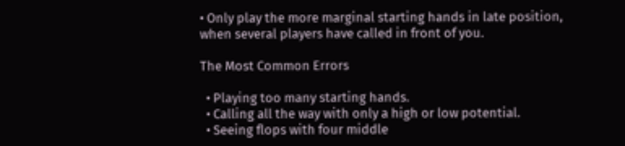• Only play the more marginal starting hands in late position, when several players have called in front of you.

The Most Common Errors

  • Playing too many starting hands.
  • Calling all the way with only a high or low potential.
  • Seeing flops with four middle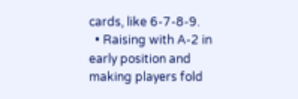cards, like 6-7-8-9.
  • Raising with A-2 in early position and making players fold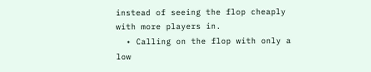instead of seeing the flop cheaply with more players in.
  • Calling on the flop with only a low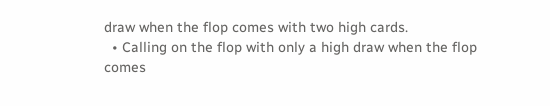draw when the flop comes with two high cards.
  • Calling on the flop with only a high draw when the flop comes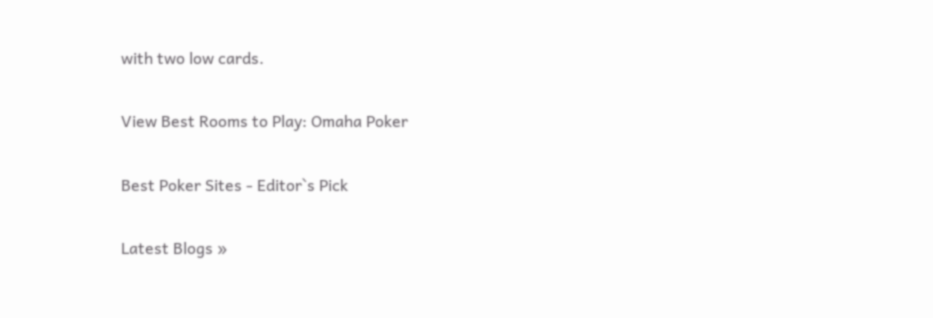with two low cards.

View Best Rooms to Play: Omaha Poker

Best Poker Sites - Editor`s Pick

Latest Blogs »